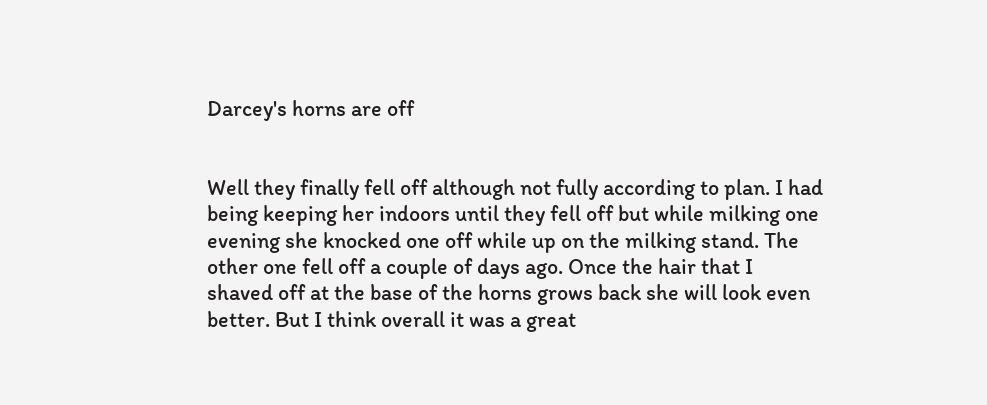Darcey's horns are off


Well they finally fell off although not fully according to plan. I had being keeping her indoors until they fell off but while milking one evening she knocked one off while up on the milking stand. The other one fell off a couple of days ago. Once the hair that I shaved off at the base of the horns grows back she will look even better. But I think overall it was a great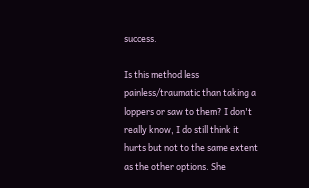success.

Is this method less painless/traumatic than taking a loppers or saw to them? I don't really know, I do still think it hurts but not to the same extent as the other options. She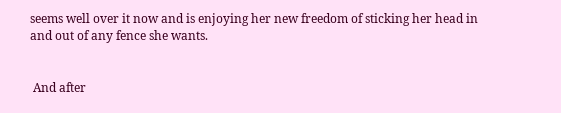seems well over it now and is enjoying her new freedom of sticking her head in and out of any fence she wants.


 And after